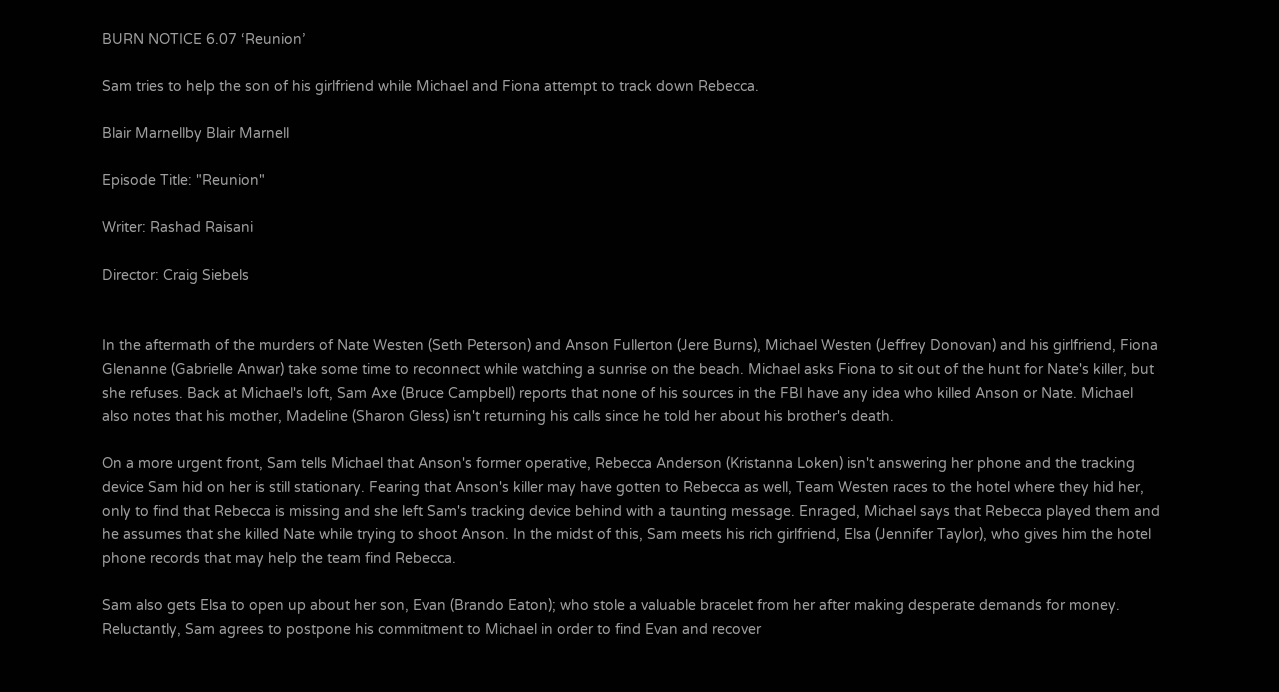BURN NOTICE 6.07 ‘Reunion’

Sam tries to help the son of his girlfriend while Michael and Fiona attempt to track down Rebecca.

Blair Marnellby Blair Marnell

Episode Title: "Reunion"

Writer: Rashad Raisani

Director: Craig Siebels


In the aftermath of the murders of Nate Westen (Seth Peterson) and Anson Fullerton (Jere Burns), Michael Westen (Jeffrey Donovan) and his girlfriend, Fiona Glenanne (Gabrielle Anwar) take some time to reconnect while watching a sunrise on the beach. Michael asks Fiona to sit out of the hunt for Nate's killer, but she refuses. Back at Michael's loft, Sam Axe (Bruce Campbell) reports that none of his sources in the FBI have any idea who killed Anson or Nate. Michael also notes that his mother, Madeline (Sharon Gless) isn't returning his calls since he told her about his brother's death.

On a more urgent front, Sam tells Michael that Anson's former operative, Rebecca Anderson (Kristanna Loken) isn't answering her phone and the tracking device Sam hid on her is still stationary. Fearing that Anson's killer may have gotten to Rebecca as well, Team Westen races to the hotel where they hid her, only to find that Rebecca is missing and she left Sam's tracking device behind with a taunting message. Enraged, Michael says that Rebecca played them and he assumes that she killed Nate while trying to shoot Anson. In the midst of this, Sam meets his rich girlfriend, Elsa (Jennifer Taylor), who gives him the hotel phone records that may help the team find Rebecca.

Sam also gets Elsa to open up about her son, Evan (Brando Eaton); who stole a valuable bracelet from her after making desperate demands for money. Reluctantly, Sam agrees to postpone his commitment to Michael in order to find Evan and recover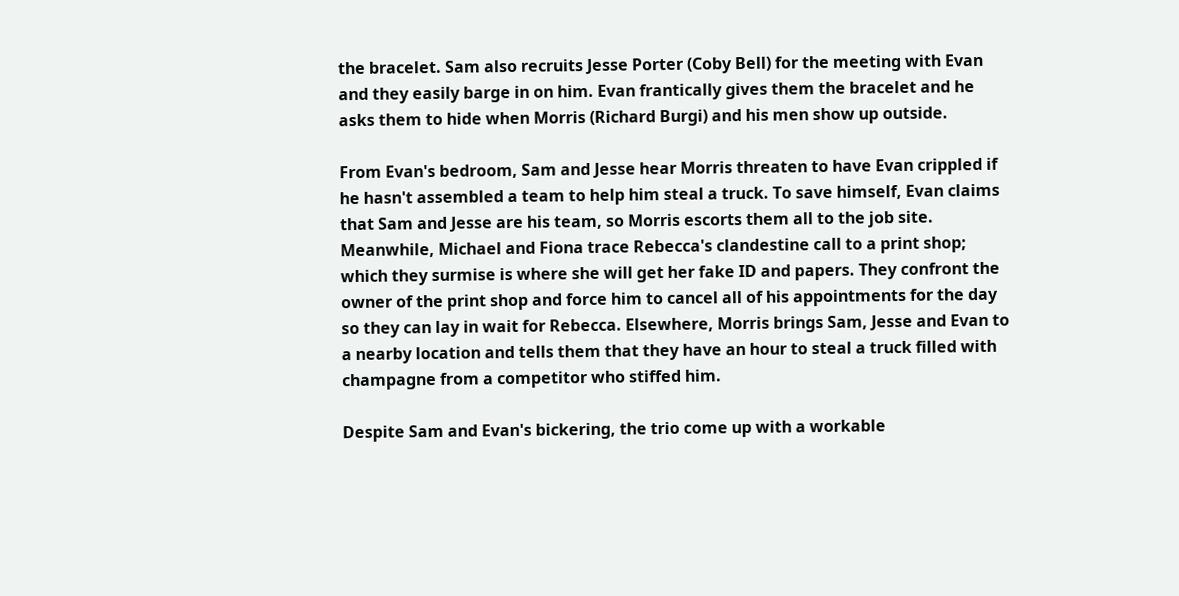the bracelet. Sam also recruits Jesse Porter (Coby Bell) for the meeting with Evan and they easily barge in on him. Evan frantically gives them the bracelet and he asks them to hide when Morris (Richard Burgi) and his men show up outside.

From Evan's bedroom, Sam and Jesse hear Morris threaten to have Evan crippled if he hasn't assembled a team to help him steal a truck. To save himself, Evan claims that Sam and Jesse are his team, so Morris escorts them all to the job site. Meanwhile, Michael and Fiona trace Rebecca's clandestine call to a print shop; which they surmise is where she will get her fake ID and papers. They confront the owner of the print shop and force him to cancel all of his appointments for the day so they can lay in wait for Rebecca. Elsewhere, Morris brings Sam, Jesse and Evan to a nearby location and tells them that they have an hour to steal a truck filled with champagne from a competitor who stiffed him.

Despite Sam and Evan's bickering, the trio come up with a workable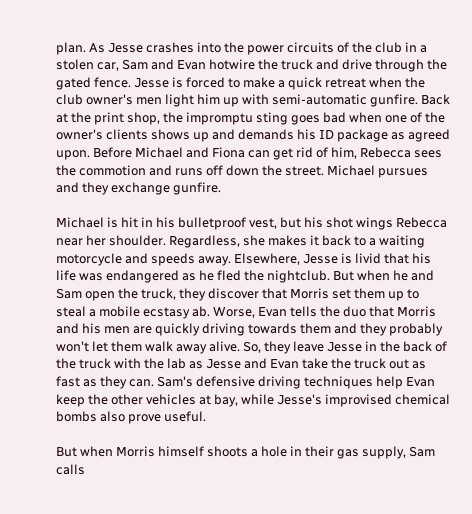plan. As Jesse crashes into the power circuits of the club in a stolen car, Sam and Evan hotwire the truck and drive through the gated fence. Jesse is forced to make a quick retreat when the club owner's men light him up with semi-automatic gunfire. Back at the print shop, the impromptu sting goes bad when one of the owner's clients shows up and demands his ID package as agreed upon. Before Michael and Fiona can get rid of him, Rebecca sees the commotion and runs off down the street. Michael pursues and they exchange gunfire.

Michael is hit in his bulletproof vest, but his shot wings Rebecca near her shoulder. Regardless, she makes it back to a waiting motorcycle and speeds away. Elsewhere, Jesse is livid that his life was endangered as he fled the nightclub. But when he and Sam open the truck, they discover that Morris set them up to steal a mobile ecstasy ab. Worse, Evan tells the duo that Morris and his men are quickly driving towards them and they probably won't let them walk away alive. So, they leave Jesse in the back of the truck with the lab as Jesse and Evan take the truck out as fast as they can. Sam's defensive driving techniques help Evan keep the other vehicles at bay, while Jesse's improvised chemical bombs also prove useful.

But when Morris himself shoots a hole in their gas supply, Sam calls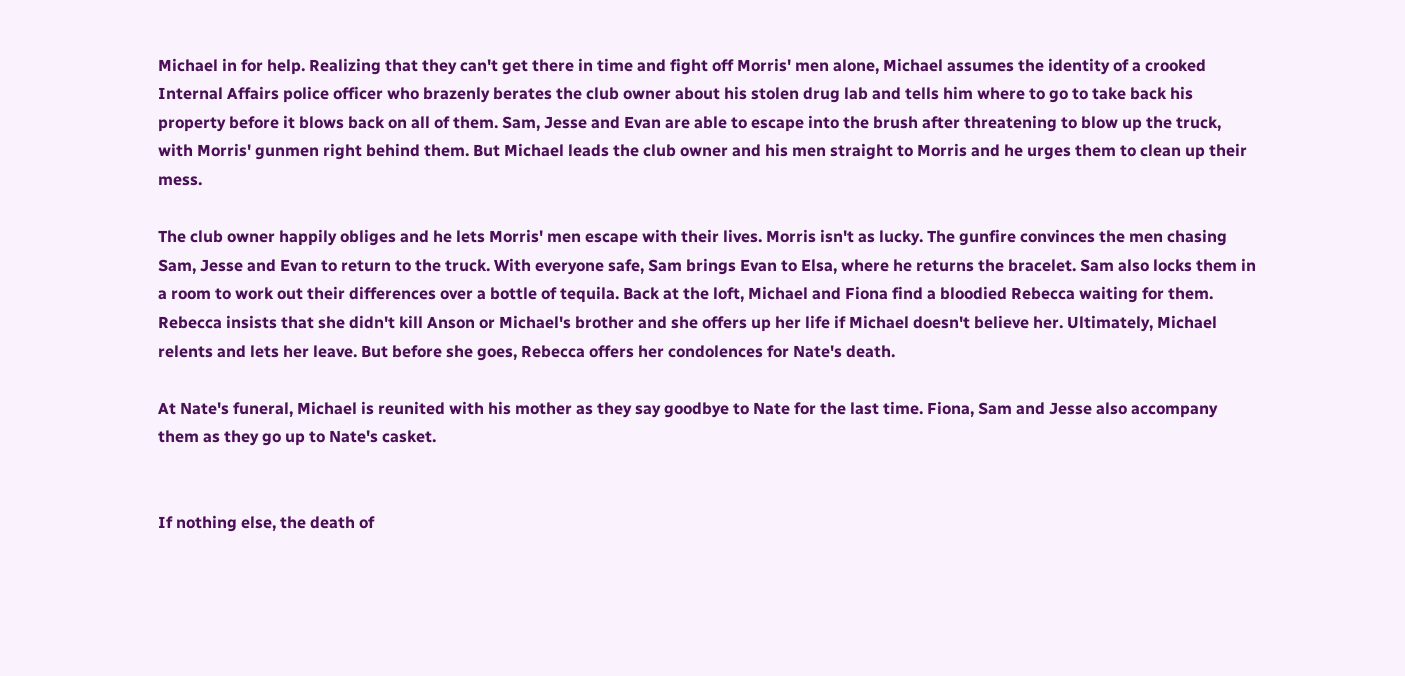Michael in for help. Realizing that they can't get there in time and fight off Morris' men alone, Michael assumes the identity of a crooked Internal Affairs police officer who brazenly berates the club owner about his stolen drug lab and tells him where to go to take back his property before it blows back on all of them. Sam, Jesse and Evan are able to escape into the brush after threatening to blow up the truck, with Morris' gunmen right behind them. But Michael leads the club owner and his men straight to Morris and he urges them to clean up their mess.

The club owner happily obliges and he lets Morris' men escape with their lives. Morris isn't as lucky. The gunfire convinces the men chasing Sam, Jesse and Evan to return to the truck. With everyone safe, Sam brings Evan to Elsa, where he returns the bracelet. Sam also locks them in a room to work out their differences over a bottle of tequila. Back at the loft, Michael and Fiona find a bloodied Rebecca waiting for them. Rebecca insists that she didn't kill Anson or Michael's brother and she offers up her life if Michael doesn't believe her. Ultimately, Michael relents and lets her leave. But before she goes, Rebecca offers her condolences for Nate's death.

At Nate's funeral, Michael is reunited with his mother as they say goodbye to Nate for the last time. Fiona, Sam and Jesse also accompany them as they go up to Nate's casket.


If nothing else, the death of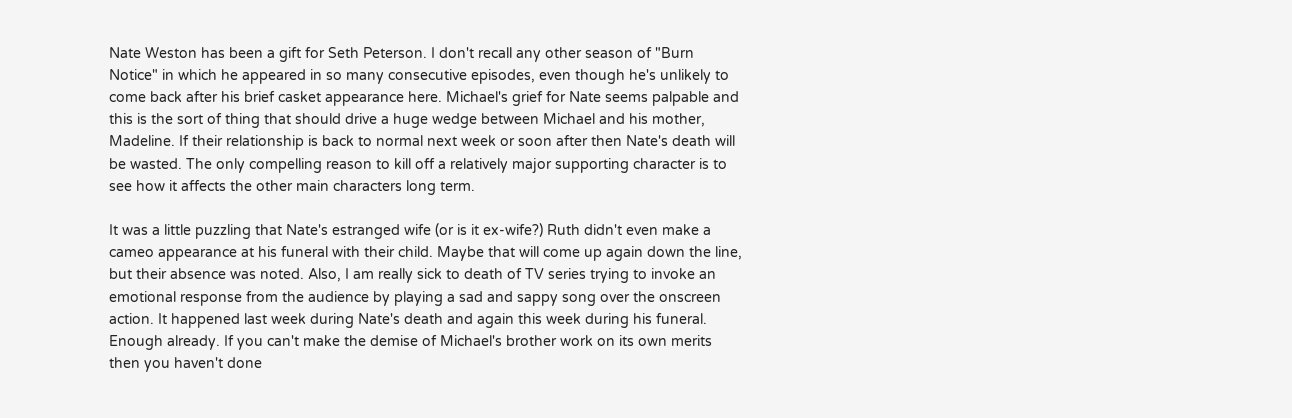Nate Weston has been a gift for Seth Peterson. I don't recall any other season of "Burn Notice" in which he appeared in so many consecutive episodes, even though he's unlikely to come back after his brief casket appearance here. Michael's grief for Nate seems palpable and this is the sort of thing that should drive a huge wedge between Michael and his mother, Madeline. If their relationship is back to normal next week or soon after then Nate's death will be wasted. The only compelling reason to kill off a relatively major supporting character is to see how it affects the other main characters long term.

It was a little puzzling that Nate's estranged wife (or is it ex-wife?) Ruth didn't even make a cameo appearance at his funeral with their child. Maybe that will come up again down the line, but their absence was noted. Also, I am really sick to death of TV series trying to invoke an emotional response from the audience by playing a sad and sappy song over the onscreen action. It happened last week during Nate's death and again this week during his funeral. Enough already. If you can't make the demise of Michael's brother work on its own merits then you haven't done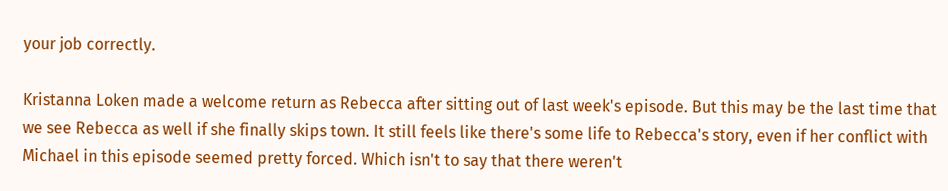your job correctly.

Kristanna Loken made a welcome return as Rebecca after sitting out of last week's episode. But this may be the last time that we see Rebecca as well if she finally skips town. It still feels like there's some life to Rebecca's story, even if her conflict with Michael in this episode seemed pretty forced. Which isn't to say that there weren't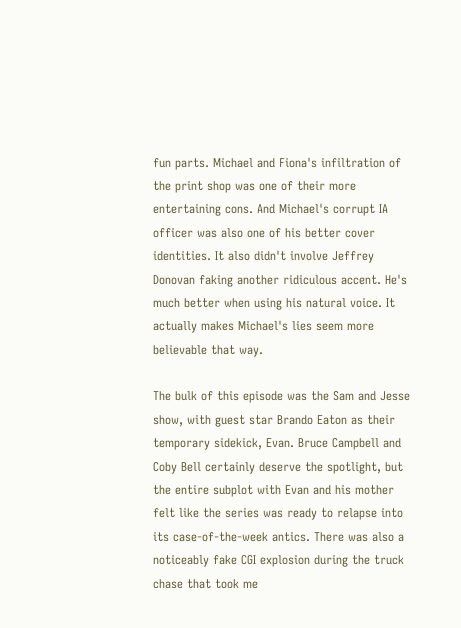fun parts. Michael and Fiona's infiltration of the print shop was one of their more entertaining cons. And Michael's corrupt IA officer was also one of his better cover identities. It also didn't involve Jeffrey Donovan faking another ridiculous accent. He's much better when using his natural voice. It actually makes Michael's lies seem more believable that way.

The bulk of this episode was the Sam and Jesse show, with guest star Brando Eaton as their temporary sidekick, Evan. Bruce Campbell and Coby Bell certainly deserve the spotlight, but the entire subplot with Evan and his mother felt like the series was ready to relapse into its case-of-the-week antics. There was also a noticeably fake CGI explosion during the truck chase that took me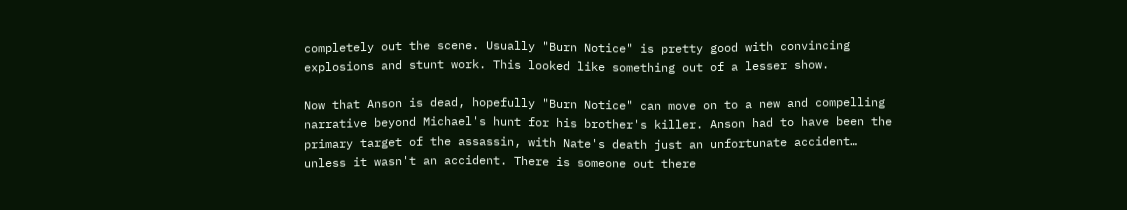completely out the scene. Usually "Burn Notice" is pretty good with convincing explosions and stunt work. This looked like something out of a lesser show.

Now that Anson is dead, hopefully "Burn Notice" can move on to a new and compelling narrative beyond Michael's hunt for his brother's killer. Anson had to have been the primary target of the assassin, with Nate's death just an unfortunate accident… unless it wasn't an accident. There is someone out there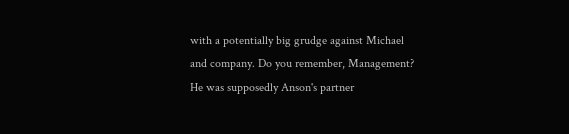with a potentially big grudge against Michael and company. Do you remember, Management? He was supposedly Anson's partner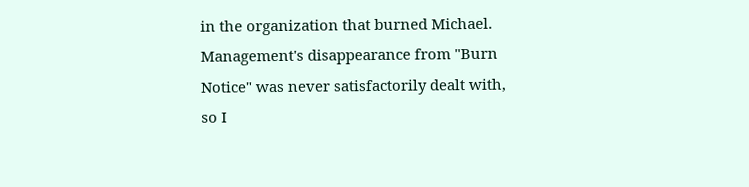in the organization that burned Michael. Management's disappearance from "Burn Notice" was never satisfactorily dealt with, so I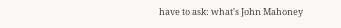have to ask: what's John Mahoney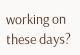working on these days?